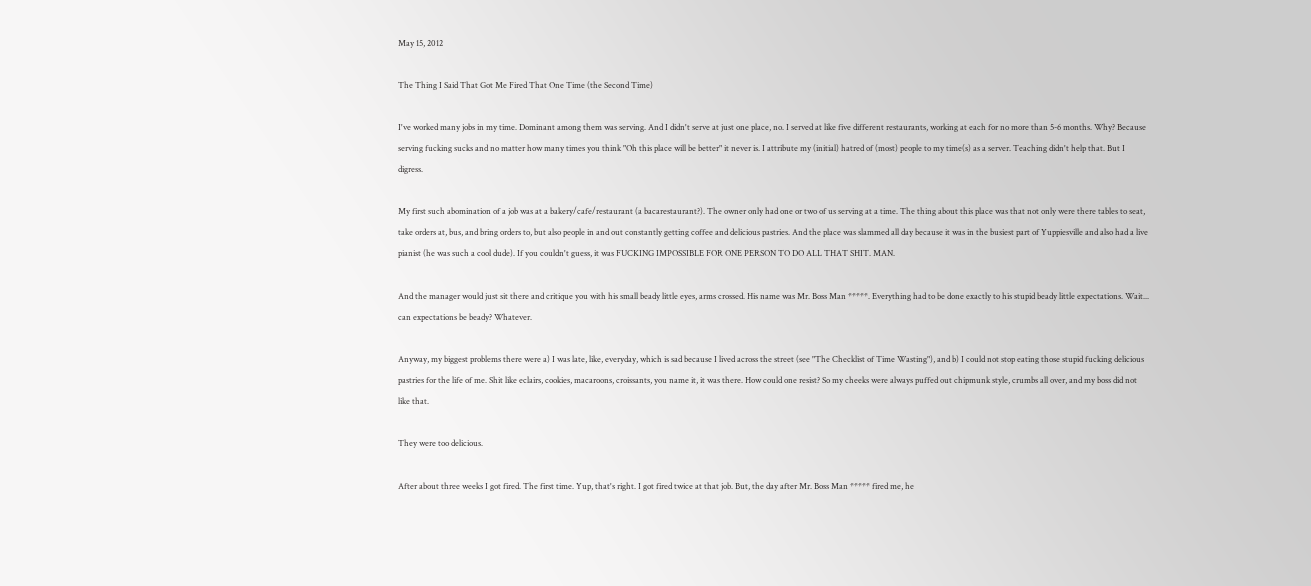May 15, 2012

The Thing I Said That Got Me Fired That One Time (the Second Time)

I've worked many jobs in my time. Dominant among them was serving. And I didn't serve at just one place, no. I served at like five different restaurants, working at each for no more than 5-6 months. Why? Because serving fucking sucks and no matter how many times you think "Oh this place will be better" it never is. I attribute my (initial) hatred of (most) people to my time(s) as a server. Teaching didn't help that. But I digress.

My first such abomination of a job was at a bakery/cafe/restaurant (a bacarestaurant?). The owner only had one or two of us serving at a time. The thing about this place was that not only were there tables to seat, take orders at, bus, and bring orders to, but also people in and out constantly getting coffee and delicious pastries. And the place was slammed all day because it was in the busiest part of Yuppiesville and also had a live pianist (he was such a cool dude). If you couldn't guess, it was FUCKING IMPOSSIBLE FOR ONE PERSON TO DO ALL THAT SHIT. MAN.

And the manager would just sit there and critique you with his small beady little eyes, arms crossed. His name was Mr. Boss Man *****. Everything had to be done exactly to his stupid beady little expectations. Wait... can expectations be beady? Whatever.

Anyway, my biggest problems there were a) I was late, like, everyday, which is sad because I lived across the street (see "The Checklist of Time Wasting"), and b) I could not stop eating those stupid fucking delicious pastries for the life of me. Shit like eclairs, cookies, macaroons, croissants, you name it, it was there. How could one resist? So my cheeks were always puffed out chipmunk style, crumbs all over, and my boss did not like that.

They were too delicious.

After about three weeks I got fired. The first time. Yup, that's right. I got fired twice at that job. But, the day after Mr. Boss Man ***** fired me, he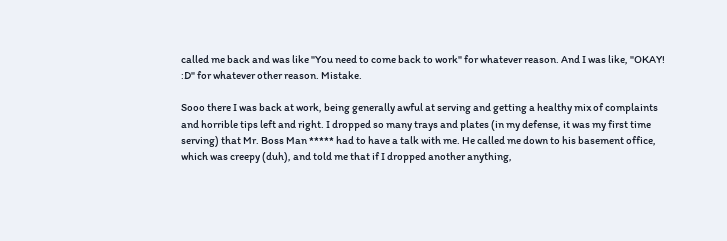called me back and was like "You need to come back to work" for whatever reason. And I was like, "OKAY! :D" for whatever other reason. Mistake.

Sooo there I was back at work, being generally awful at serving and getting a healthy mix of complaints and horrible tips left and right. I dropped so many trays and plates (in my defense, it was my first time serving) that Mr. Boss Man ***** had to have a talk with me. He called me down to his basement office, which was creepy (duh), and told me that if I dropped another anything,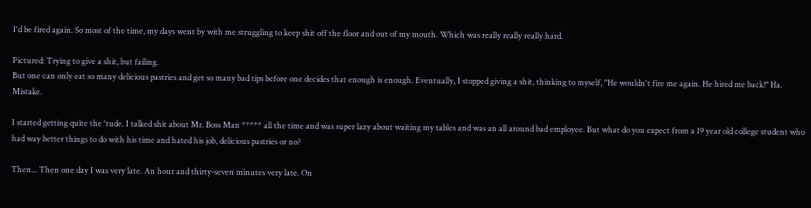I'd be fired again. So most of the time, my days went by with me struggling to keep shit off the floor and out of my mouth. Which was really really really hard.

Pictured: Trying to give a shit, but failing.
But one can only eat so many delicious pastries and get so many bad tips before one decides that enough is enough. Eventually, I stopped giving a shit, thinking to myself, "He wouldn't fire me again. He hired me back!" Ha. Mistake.

I started getting quite the 'tude. I talked shit about Mr. Boss Man ***** all the time and was super lazy about waiting my tables and was an all around bad employee. But what do you expect from a 19 year old college student who had way better things to do with his time and hated his job, delicious pastries or no?

Then... Then one day I was very late. An hour and thirty-seven minutes very late. On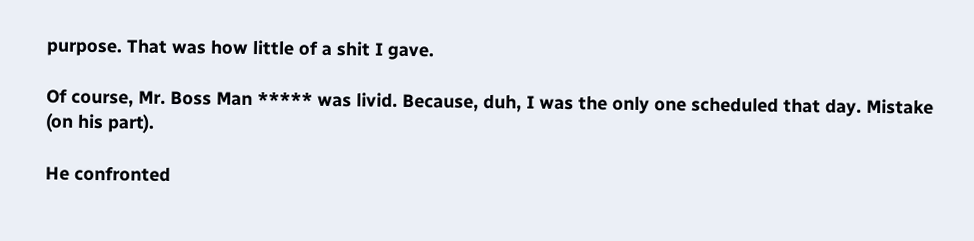purpose. That was how little of a shit I gave.

Of course, Mr. Boss Man ***** was livid. Because, duh, I was the only one scheduled that day. Mistake (on his part).

He confronted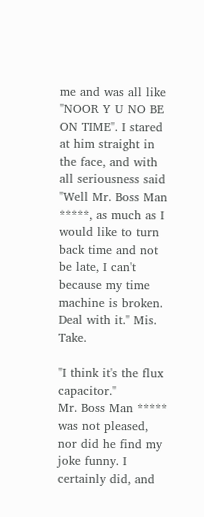me and was all like "NOOR Y U NO BE ON TIME". I stared at him straight in the face, and with all seriousness said "Well Mr. Boss Man *****, as much as I would like to turn back time and not be late, I can't because my time machine is broken. Deal with it." Mis. Take.

"I think it's the flux capacitor."
Mr. Boss Man ***** was not pleased, nor did he find my joke funny. I certainly did, and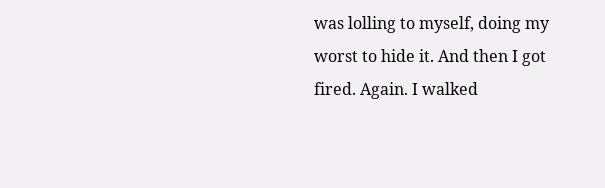was lolling to myself, doing my worst to hide it. And then I got fired. Again. I walked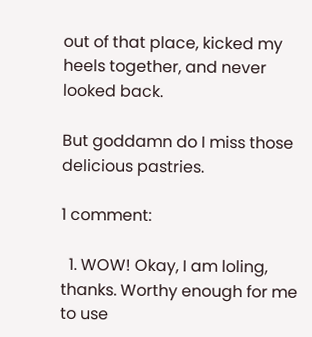out of that place, kicked my heels together, and never looked back.

But goddamn do I miss those delicious pastries.

1 comment:

  1. WOW! Okay, I am loling, thanks. Worthy enough for me to use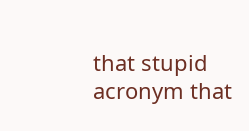that stupid acronym that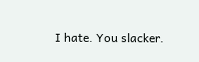I hate. You slacker.